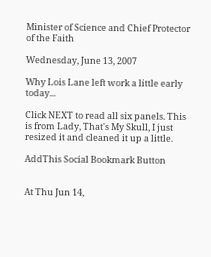Minister of Science and Chief Protector of the Faith

Wednesday, June 13, 2007

Why Lois Lane left work a little early today...

Click NEXT to read all six panels. This is from Lady, That's My Skull, I just resized it and cleaned it up a little.

AddThis Social Bookmark Button


At Thu Jun 14,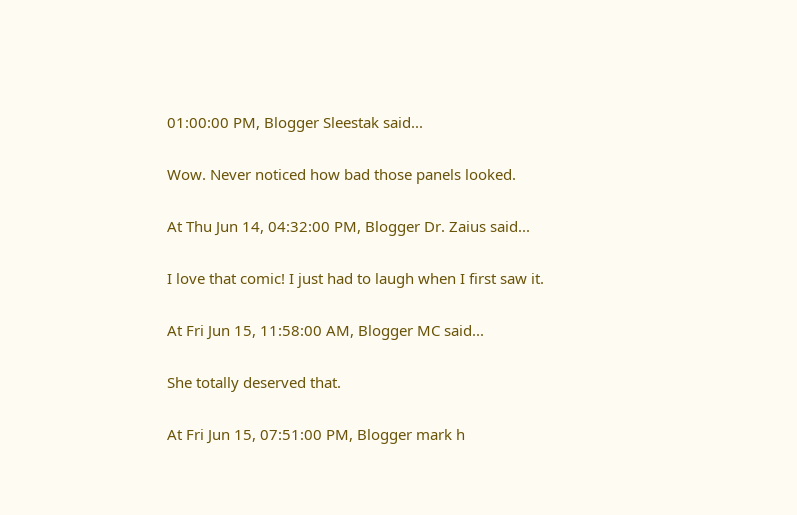01:00:00 PM, Blogger Sleestak said...

Wow. Never noticed how bad those panels looked.

At Thu Jun 14, 04:32:00 PM, Blogger Dr. Zaius said...

I love that comic! I just had to laugh when I first saw it.

At Fri Jun 15, 11:58:00 AM, Blogger MC said...

She totally deserved that.

At Fri Jun 15, 07:51:00 PM, Blogger mark h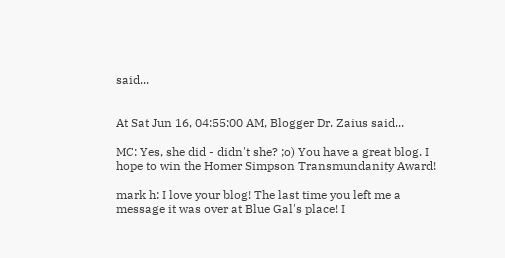said...


At Sat Jun 16, 04:55:00 AM, Blogger Dr. Zaius said...

MC: Yes, she did - didn't she? ;o) You have a great blog. I hope to win the Homer Simpson Transmundanity Award!

mark h: I love your blog! The last time you left me a message it was over at Blue Gal's place! I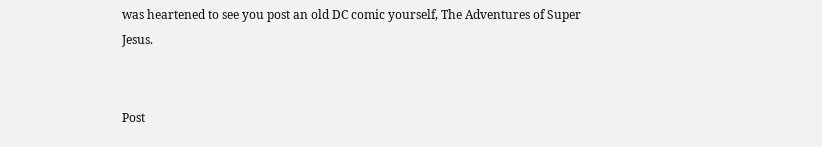was heartened to see you post an old DC comic yourself, The Adventures of Super Jesus.


Post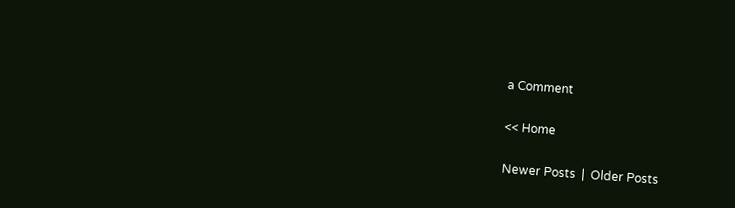a Comment

<< Home

Newer Posts  |  Older Posts